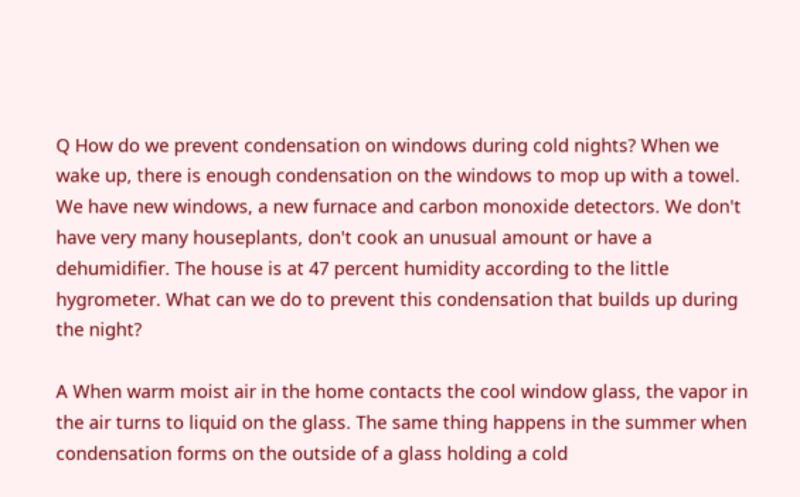Q How do we prevent condensation on windows during cold nights? When we wake up, there is enough condensation on the windows to mop up with a towel. We have new windows, a new furnace and carbon monoxide detectors. We don't have very many houseplants, don't cook an unusual amount or have a dehumidifier. The house is at 47 percent humidity according to the little hygrometer. What can we do to prevent this condensation that builds up during the night?

A When warm moist air in the home contacts the cool window glass, the vapor in the air turns to liquid on the glass. The same thing happens in the summer when condensation forms on the outside of a glass holding a cold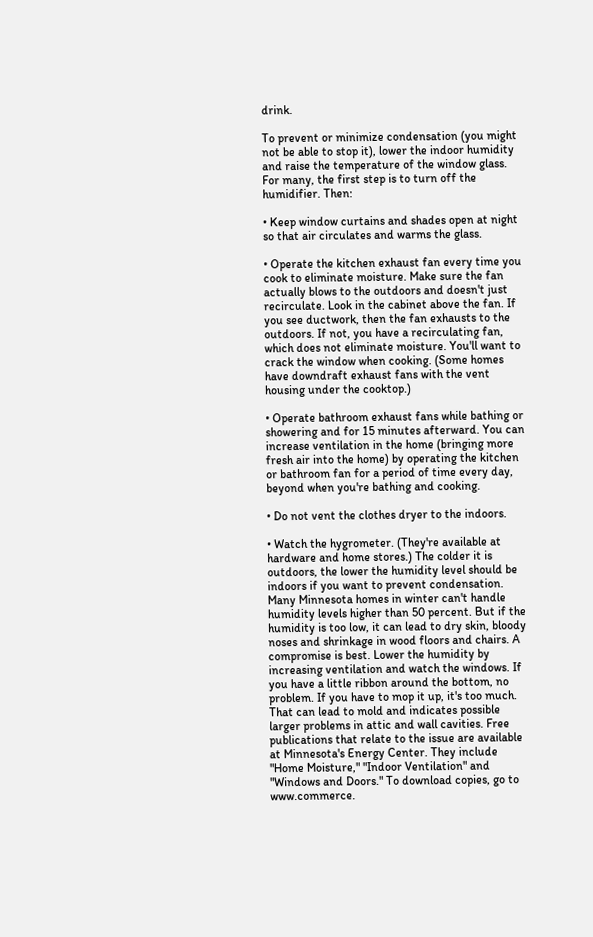drink.

To prevent or minimize condensation (you might not be able to stop it), lower the indoor humidity and raise the temperature of the window glass. For many, the first step is to turn off the humidifier. Then:

• Keep window curtains and shades open at night so that air circulates and warms the glass.

• Operate the kitchen exhaust fan every time you cook to eliminate moisture. Make sure the fan actually blows to the outdoors and doesn't just recirculate. Look in the cabinet above the fan. If you see ductwork, then the fan exhausts to the outdoors. If not, you have a recirculating fan, which does not eliminate moisture. You'll want to crack the window when cooking. (Some homes have downdraft exhaust fans with the vent housing under the cooktop.)

• Operate bathroom exhaust fans while bathing or showering and for 15 minutes afterward. You can increase ventilation in the home (bringing more fresh air into the home) by operating the kitchen or bathroom fan for a period of time every day, beyond when you're bathing and cooking.

• Do not vent the clothes dryer to the indoors.

• Watch the hygrometer. (They're available at hardware and home stores.) The colder it is outdoors, the lower the humidity level should be indoors if you want to prevent condensation. Many Minnesota homes in winter can't handle humidity levels higher than 50 percent. But if the humidity is too low, it can lead to dry skin, bloody noses and shrinkage in wood floors and chairs. A compromise is best. Lower the humidity by increasing ventilation and watch the windows. If you have a little ribbon around the bottom, no problem. If you have to mop it up, it's too much. That can lead to mold and indicates possible larger problems in attic and wall cavities. Free publications that relate to the issue are available at Minnesota's Energy Center. They include "Home Moisture," "Indoor Ventilation" and "Windows and Doors." To download copies, go to www.commerce.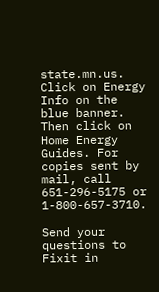state.mn.us. Click on Energy Info on the blue banner. Then click on Home Energy Guides. For copies sent by mail, call 651-296-5175 or 1-800-657-3710.

Send your questions to Fixit in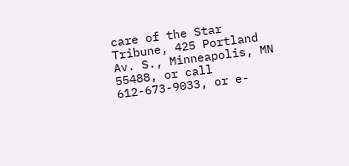care of the Star Tribune, 425 Portland Av. S., Minneapolis, MN 55488, or call 612-673-9033, or e-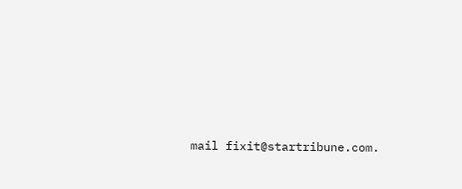mail fixit@startribune.com.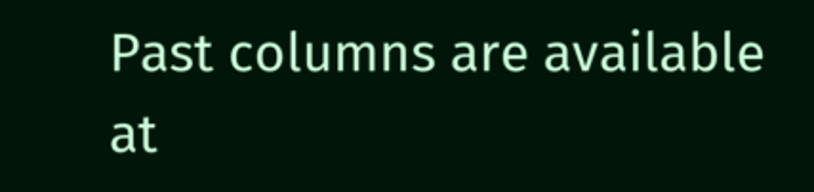Past columns are available at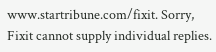www.startribune.com/fixit. Sorry, Fixit cannot supply individual replies.